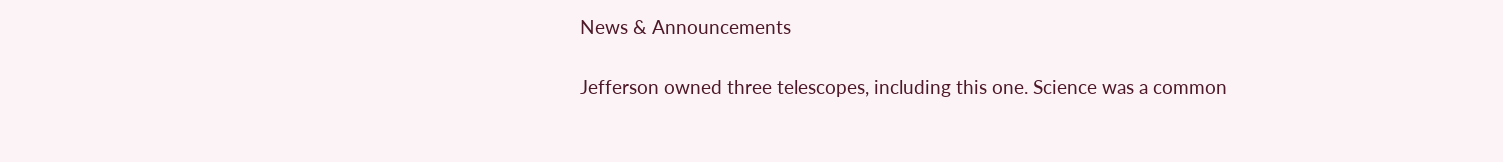News & Announcements

Jefferson owned three telescopes, including this one. Science was a common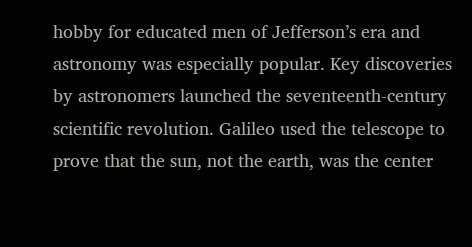hobby for educated men of Jefferson’s era and astronomy was especially popular. Key discoveries by astronomers launched the seventeenth-century scientific revolution. Galileo used the telescope to prove that the sun, not the earth, was the center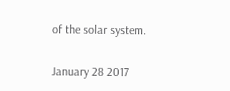of the solar system.

January 28 2017